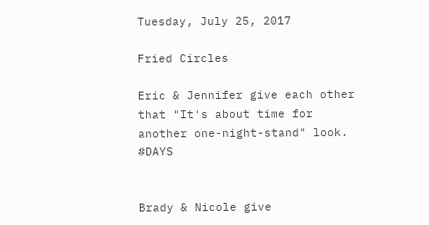Tuesday, July 25, 2017

Fried Circles

Eric & Jennifer give each other that "It's about time for another one-night-stand" look. #DAYS


Brady & Nicole give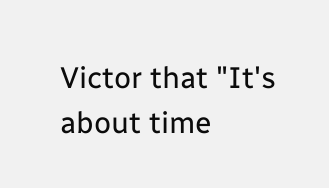Victor that "It's about time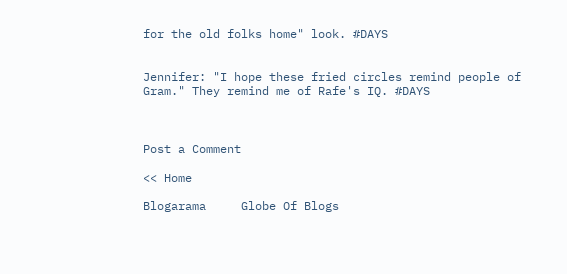for the old folks home" look. #DAYS


Jennifer: "I hope these fried circles remind people of Gram." They remind me of Rafe's IQ. #DAYS



Post a Comment

<< Home

Blogarama     Globe Of Blogs